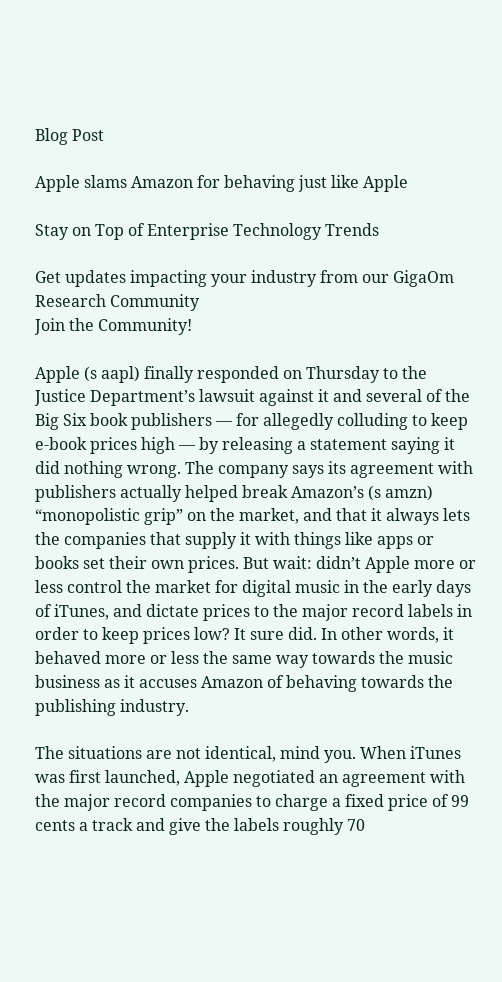Blog Post

Apple slams Amazon for behaving just like Apple

Stay on Top of Enterprise Technology Trends

Get updates impacting your industry from our GigaOm Research Community
Join the Community!

Apple (s aapl) finally responded on Thursday to the Justice Department’s lawsuit against it and several of the Big Six book publishers — for allegedly colluding to keep e-book prices high — by releasing a statement saying it did nothing wrong. The company says its agreement with publishers actually helped break Amazon’s (s amzn) “monopolistic grip” on the market, and that it always lets the companies that supply it with things like apps or books set their own prices. But wait: didn’t Apple more or less control the market for digital music in the early days of iTunes, and dictate prices to the major record labels in order to keep prices low? It sure did. In other words, it behaved more or less the same way towards the music business as it accuses Amazon of behaving towards the publishing industry.

The situations are not identical, mind you. When iTunes was first launched, Apple negotiated an agreement with the major record companies to charge a fixed price of 99 cents a track and give the labels roughly 70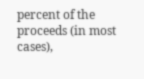percent of the proceeds (in most cases),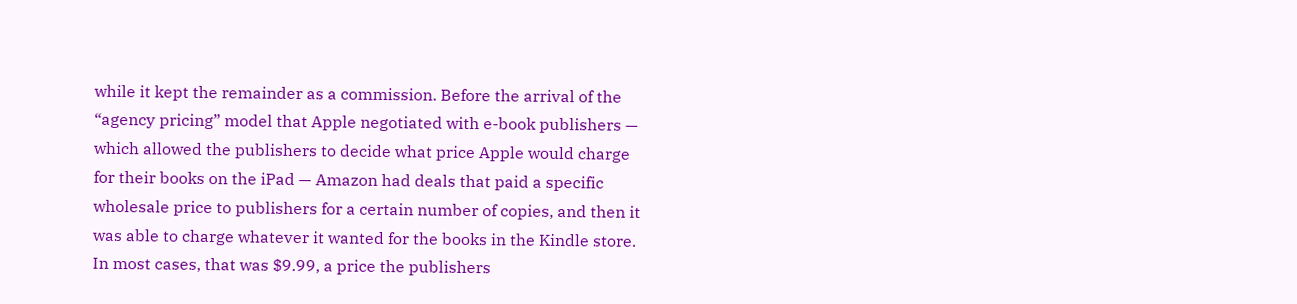while it kept the remainder as a commission. Before the arrival of the “agency pricing” model that Apple negotiated with e-book publishers — which allowed the publishers to decide what price Apple would charge for their books on the iPad — Amazon had deals that paid a specific wholesale price to publishers for a certain number of copies, and then it was able to charge whatever it wanted for the books in the Kindle store. In most cases, that was $9.99, a price the publishers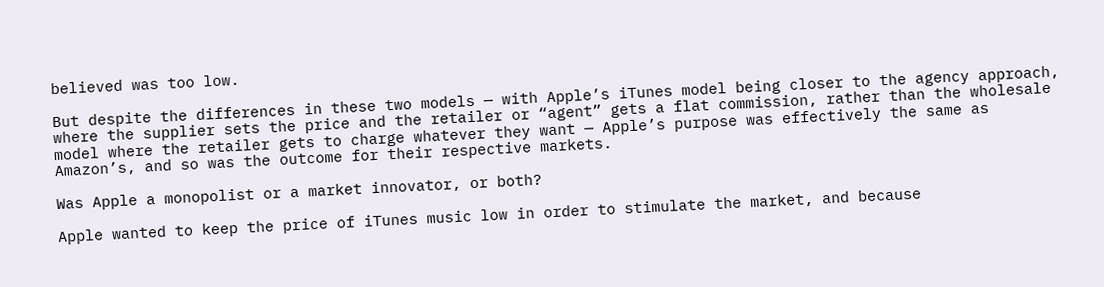believed was too low.

But despite the differences in these two models — with Apple’s iTunes model being closer to the agency approach, where the supplier sets the price and the retailer or “agent” gets a flat commission, rather than the wholesale model where the retailer gets to charge whatever they want — Apple’s purpose was effectively the same as Amazon’s, and so was the outcome for their respective markets.

Was Apple a monopolist or a market innovator, or both?

Apple wanted to keep the price of iTunes music low in order to stimulate the market, and because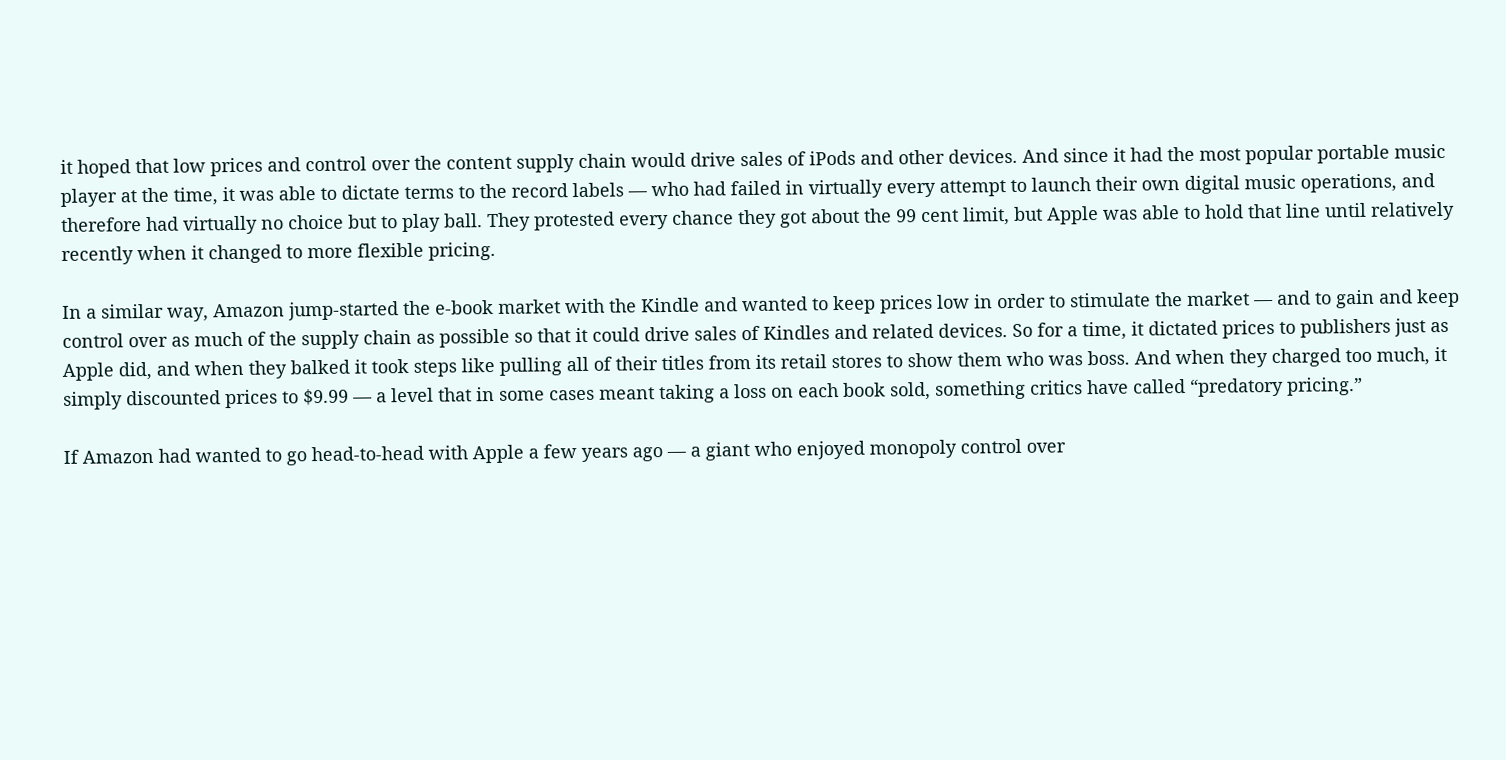it hoped that low prices and control over the content supply chain would drive sales of iPods and other devices. And since it had the most popular portable music player at the time, it was able to dictate terms to the record labels — who had failed in virtually every attempt to launch their own digital music operations, and therefore had virtually no choice but to play ball. They protested every chance they got about the 99 cent limit, but Apple was able to hold that line until relatively recently when it changed to more flexible pricing.

In a similar way, Amazon jump-started the e-book market with the Kindle and wanted to keep prices low in order to stimulate the market — and to gain and keep control over as much of the supply chain as possible so that it could drive sales of Kindles and related devices. So for a time, it dictated prices to publishers just as Apple did, and when they balked it took steps like pulling all of their titles from its retail stores to show them who was boss. And when they charged too much, it simply discounted prices to $9.99 — a level that in some cases meant taking a loss on each book sold, something critics have called “predatory pricing.”

If Amazon had wanted to go head-to-head with Apple a few years ago — a giant who enjoyed monopoly control over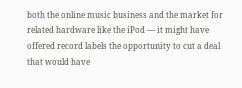both the online music business and the market for related hardware like the iPod — it might have offered record labels the opportunity to cut a deal that would have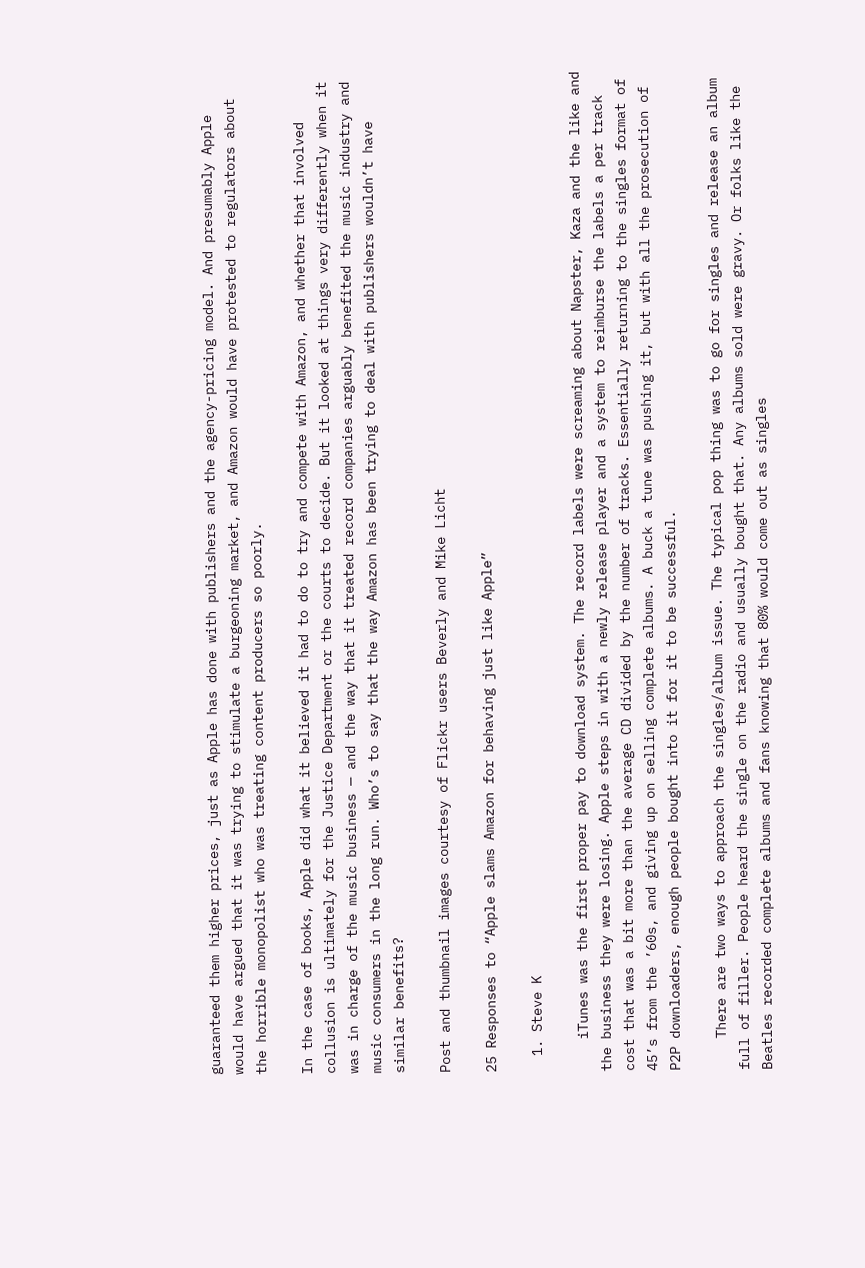guaranteed them higher prices, just as Apple has done with publishers and the agency-pricing model. And presumably Apple would have argued that it was trying to stimulate a burgeoning market, and Amazon would have protested to regulators about the horrible monopolist who was treating content producers so poorly.

In the case of books, Apple did what it believed it had to do to try and compete with Amazon, and whether that involved collusion is ultimately for the Justice Department or the courts to decide. But it looked at things very differently when it was in charge of the music business — and the way that it treated record companies arguably benefited the music industry and music consumers in the long run. Who’s to say that the way Amazon has been trying to deal with publishers wouldn’t have similar benefits?

Post and thumbnail images courtesy of Flickr users Beverly and Mike Licht

25 Responses to “Apple slams Amazon for behaving just like Apple”

  1. Steve K

    iTunes was the first proper pay to download system. The record labels were screaming about Napster, Kaza and the like and the business they were losing. Apple steps in with a newly release player and a system to reimburse the labels a per track cost that was a bit more than the average CD divided by the number of tracks. Essentially returning to the singles format of 45’s from the ’60s, and giving up on selling complete albums. A buck a tune was pushing it, but with all the prosecution of P2P downloaders, enough people bought into it for it to be successful.

    There are two ways to approach the singles/album issue. The typical pop thing was to go for singles and release an album full of filler. People heard the single on the radio and usually bought that. Any albums sold were gravy. Or folks like the Beatles recorded complete albums and fans knowing that 80% would come out as singles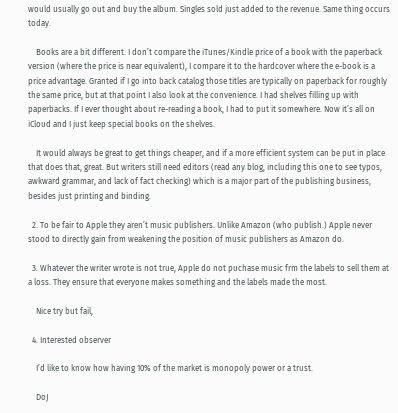would usually go out and buy the album. Singles sold just added to the revenue. Same thing occurs today.

    Books are a bit different. I don’t compare the iTunes/Kindle price of a book with the paperback version (where the price is near equivalent), I compare it to the hardcover where the e-book is a price advantage. Granted if I go into back catalog those titles are typically on paperback for roughly the same price, but at that point I also look at the convenience. I had shelves filling up with paperbacks. If I ever thought about re-reading a book, I had to put it somewhere. Now it’s all on iCloud and I just keep special books on the shelves.

    It would always be great to get things cheaper, and if a more efficient system can be put in place that does that, great. But writers still need editors (read any blog, including this one to see typos, awkward grammar, and lack of fact checking) which is a major part of the publishing business, besides just printing and binding.

  2. To be fair to Apple they aren’t music publishers. Unlike Amazon (who publish.) Apple never stood to directly gain from weakening the position of music publishers as Amazon do.

  3. Whatever the writer wrote is not true, Apple do not puchase music frm the labels to sell them at a loss. They ensure that everyone makes something and the labels made the most.

    Nice try but fail,

  4. Interested observer

    I’d like to know how having 10% of the market is monopoly power or a trust.

    DoJ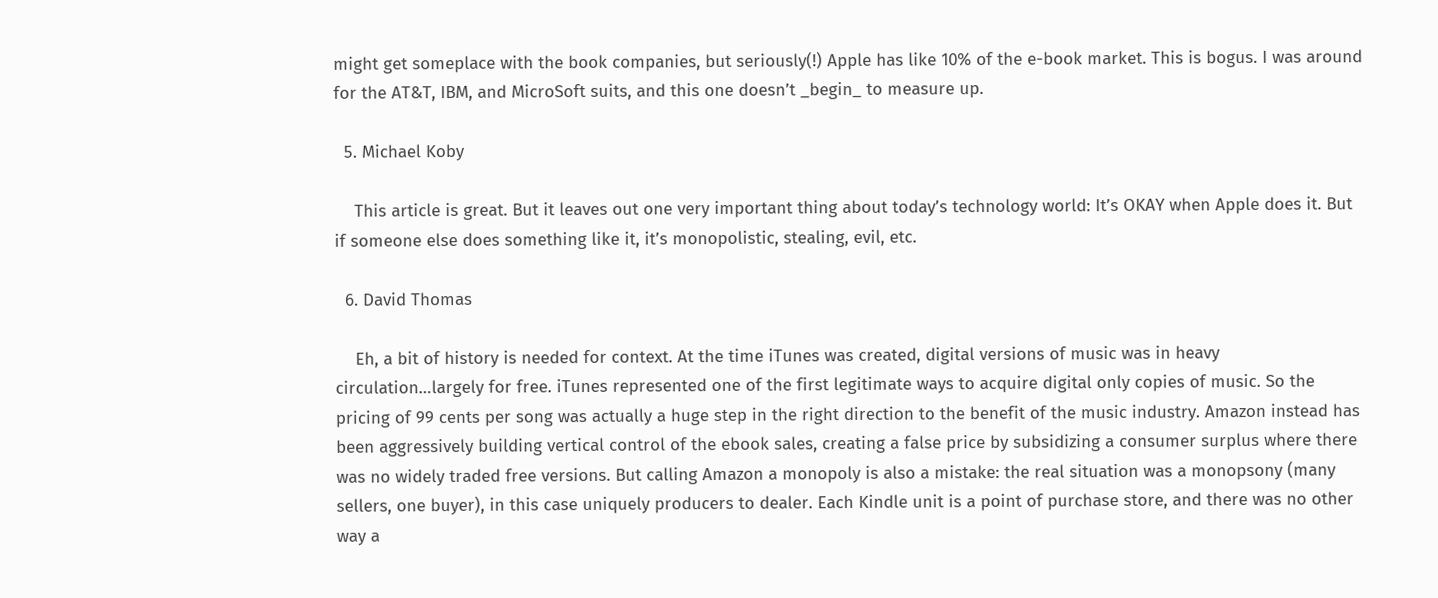might get someplace with the book companies, but seriously(!) Apple has like 10% of the e-book market. This is bogus. I was around for the AT&T, IBM, and MicroSoft suits, and this one doesn’t _begin_ to measure up.

  5. Michael Koby

    This article is great. But it leaves out one very important thing about today’s technology world: It’s OKAY when Apple does it. But if someone else does something like it, it’s monopolistic, stealing, evil, etc.

  6. David Thomas

    Eh, a bit of history is needed for context. At the time iTunes was created, digital versions of music was in heavy circulation…largely for free. iTunes represented one of the first legitimate ways to acquire digital only copies of music. So the pricing of 99 cents per song was actually a huge step in the right direction to the benefit of the music industry. Amazon instead has been aggressively building vertical control of the ebook sales, creating a false price by subsidizing a consumer surplus where there was no widely traded free versions. But calling Amazon a monopoly is also a mistake: the real situation was a monopsony (many sellers, one buyer), in this case uniquely producers to dealer. Each Kindle unit is a point of purchase store, and there was no other way a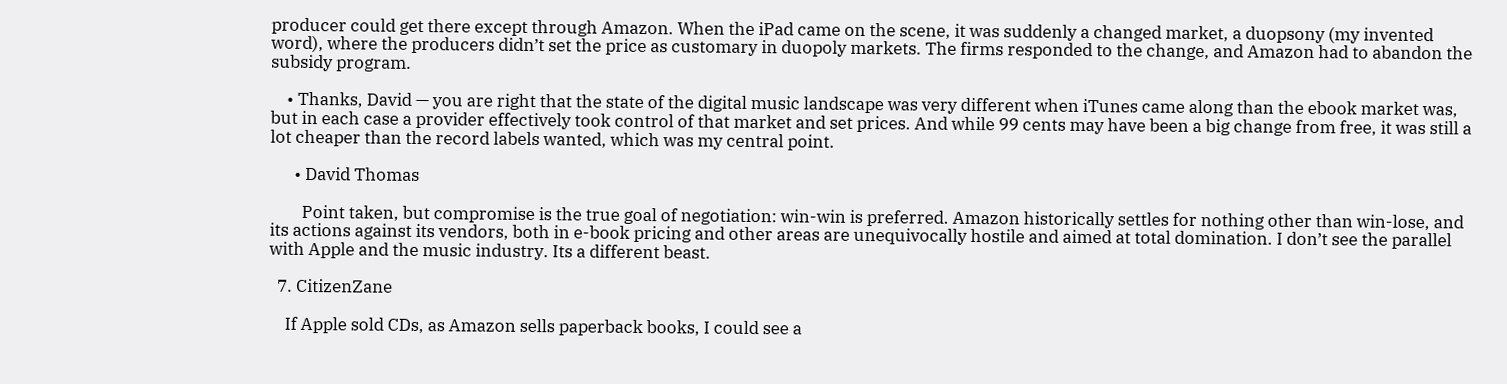producer could get there except through Amazon. When the iPad came on the scene, it was suddenly a changed market, a duopsony (my invented word), where the producers didn’t set the price as customary in duopoly markets. The firms responded to the change, and Amazon had to abandon the subsidy program.

    • Thanks, David — you are right that the state of the digital music landscape was very different when iTunes came along than the ebook market was, but in each case a provider effectively took control of that market and set prices. And while 99 cents may have been a big change from free, it was still a lot cheaper than the record labels wanted, which was my central point.

      • David Thomas

        Point taken, but compromise is the true goal of negotiation: win-win is preferred. Amazon historically settles for nothing other than win-lose, and its actions against its vendors, both in e-book pricing and other areas are unequivocally hostile and aimed at total domination. I don’t see the parallel with Apple and the music industry. Its a different beast.

  7. CitizenZane

    If Apple sold CDs, as Amazon sells paperback books, I could see a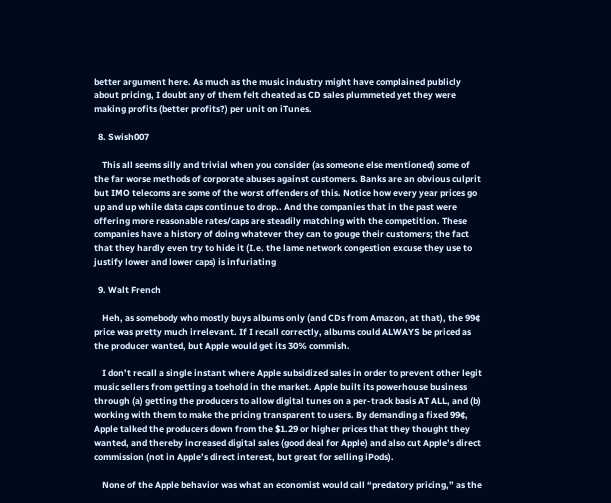better argument here. As much as the music industry might have complained publicly about pricing, I doubt any of them felt cheated as CD sales plummeted yet they were making profits (better profits?) per unit on iTunes.

  8. Swish007

    This all seems silly and trivial when you consider (as someone else mentioned) some of the far worse methods of corporate abuses against customers. Banks are an obvious culprit but IMO telecoms are some of the worst offenders of this. Notice how every year prices go up and up while data caps continue to drop.. And the companies that in the past were offering more reasonable rates/caps are steadily matching with the competition. These companies have a history of doing whatever they can to gouge their customers; the fact that they hardly even try to hide it (I.e. the lame network congestion excuse they use to justify lower and lower caps) is infuriating

  9. Walt French

    Heh, as somebody who mostly buys albums only (and CDs from Amazon, at that), the 99¢ price was pretty much irrelevant. If I recall correctly, albums could ALWAYS be priced as the producer wanted, but Apple would get its 30% commish.

    I don’t recall a single instant where Apple subsidized sales in order to prevent other legit music sellers from getting a toehold in the market. Apple built its powerhouse business through (a) getting the producers to allow digital tunes on a per-track basis AT ALL, and (b) working with them to make the pricing transparent to users. By demanding a fixed 99¢, Apple talked the producers down from the $1.29 or higher prices that they thought they wanted, and thereby increased digital sales (good deal for Apple) and also cut Apple’s direct commission (not in Apple’s direct interest, but great for selling iPods).

    None of the Apple behavior was what an economist would call “predatory pricing,” as the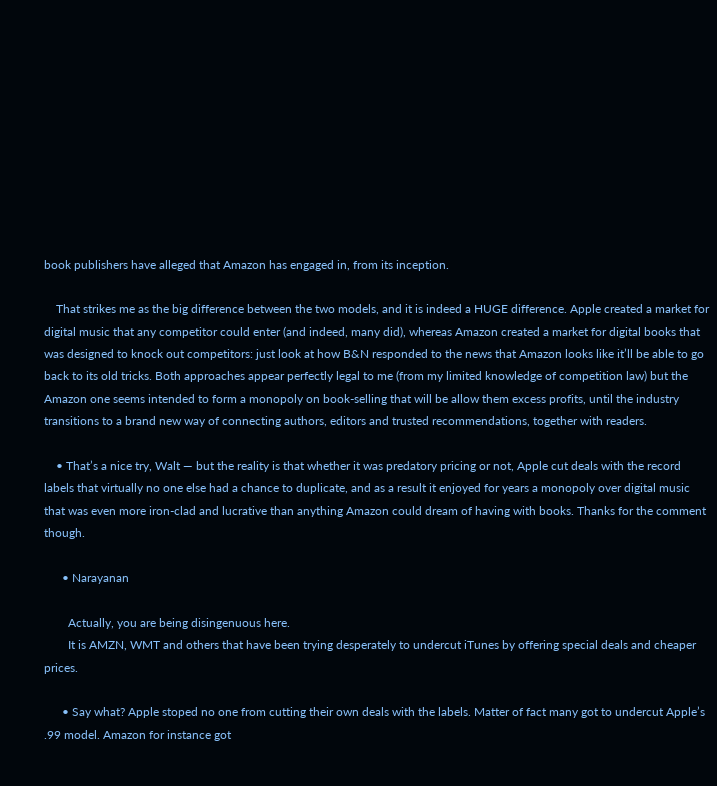book publishers have alleged that Amazon has engaged in, from its inception.

    That strikes me as the big difference between the two models, and it is indeed a HUGE difference. Apple created a market for digital music that any competitor could enter (and indeed, many did), whereas Amazon created a market for digital books that was designed to knock out competitors: just look at how B&N responded to the news that Amazon looks like it’ll be able to go back to its old tricks. Both approaches appear perfectly legal to me (from my limited knowledge of competition law) but the Amazon one seems intended to form a monopoly on book-selling that will be allow them excess profits, until the industry transitions to a brand new way of connecting authors, editors and trusted recommendations, together with readers.

    • That’s a nice try, Walt — but the reality is that whether it was predatory pricing or not, Apple cut deals with the record labels that virtually no one else had a chance to duplicate, and as a result it enjoyed for years a monopoly over digital music that was even more iron-clad and lucrative than anything Amazon could dream of having with books. Thanks for the comment though.

      • Narayanan

        Actually, you are being disingenuous here.
        It is AMZN, WMT and others that have been trying desperately to undercut iTunes by offering special deals and cheaper prices.

      • Say what? Apple stoped no one from cutting their own deals with the labels. Matter of fact many got to undercut Apple’s .99 model. Amazon for instance got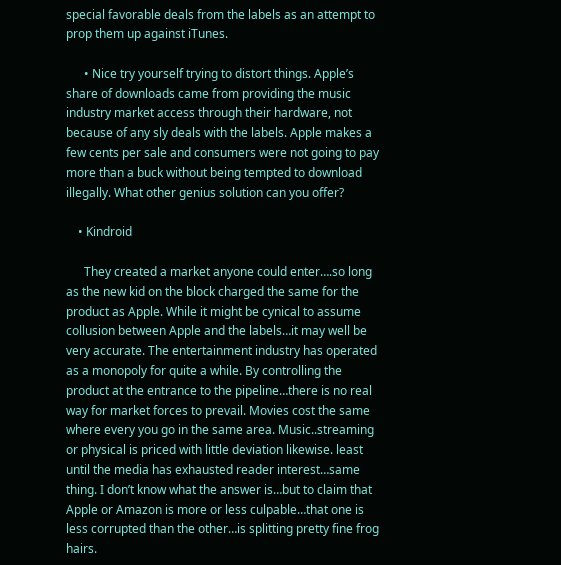special favorable deals from the labels as an attempt to prop them up against iTunes.

      • Nice try yourself trying to distort things. Apple’s share of downloads came from providing the music industry market access through their hardware, not because of any sly deals with the labels. Apple makes a few cents per sale and consumers were not going to pay more than a buck without being tempted to download illegally. What other genius solution can you offer?

    • Kindroid

      They created a market anyone could enter….so long as the new kid on the block charged the same for the product as Apple. While it might be cynical to assume collusion between Apple and the labels…it may well be very accurate. The entertainment industry has operated as a monopoly for quite a while. By controlling the product at the entrance to the pipeline…there is no real way for market forces to prevail. Movies cost the same where every you go in the same area. Music..streaming or physical is priced with little deviation likewise. least until the media has exhausted reader interest…same thing. I don’t know what the answer is…but to claim that Apple or Amazon is more or less culpable…that one is less corrupted than the other…is splitting pretty fine frog hairs.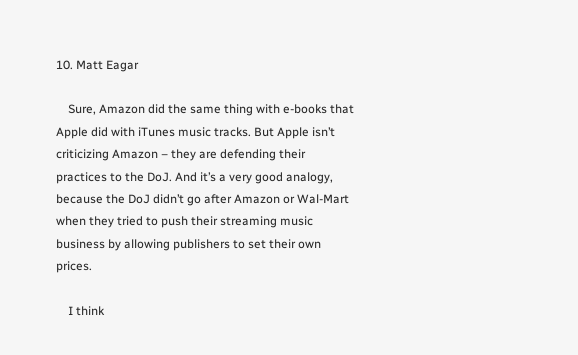10. Matt Eagar

    Sure, Amazon did the same thing with e-books that Apple did with iTunes music tracks. But Apple isn’t criticizing Amazon – they are defending their practices to the DoJ. And it’s a very good analogy, because the DoJ didn’t go after Amazon or Wal-Mart when they tried to push their streaming music business by allowing publishers to set their own prices.

    I think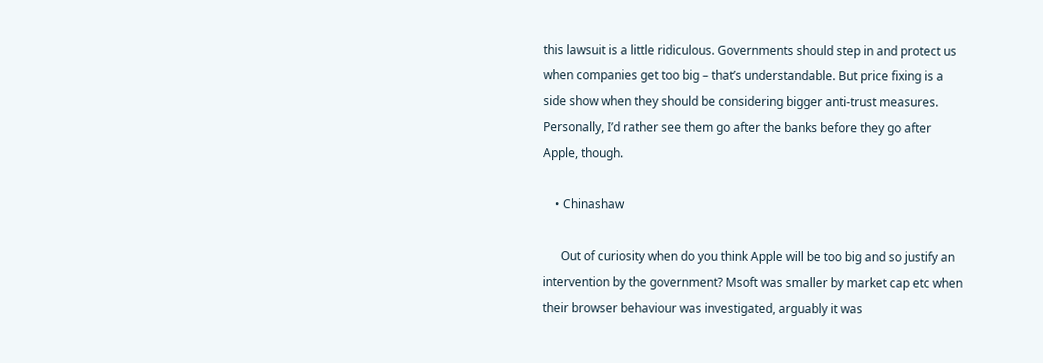this lawsuit is a little ridiculous. Governments should step in and protect us when companies get too big – that’s understandable. But price fixing is a side show when they should be considering bigger anti-trust measures. Personally, I’d rather see them go after the banks before they go after Apple, though.

    • Chinashaw

      Out of curiosity when do you think Apple will be too big and so justify an intervention by the government? Msoft was smaller by market cap etc when their browser behaviour was investigated, arguably it was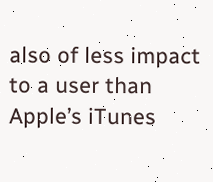also of less impact to a user than Apple’s iTunes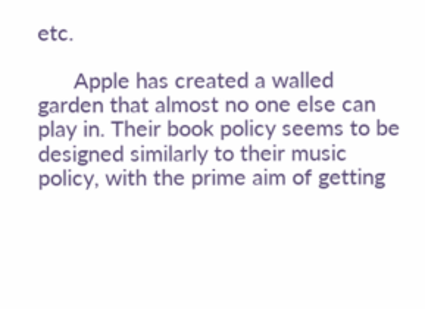etc.

      Apple has created a walled garden that almost no one else can play in. Their book policy seems to be designed similarly to their music policy, with the prime aim of getting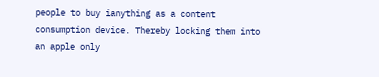people to buy ianything as a content consumption device. Thereby locking them into an apple only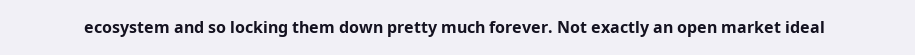ecosystem and so locking them down pretty much forever. Not exactly an open market ideal